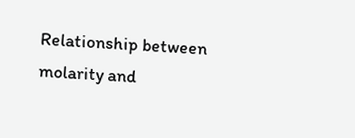Relationship between molarity and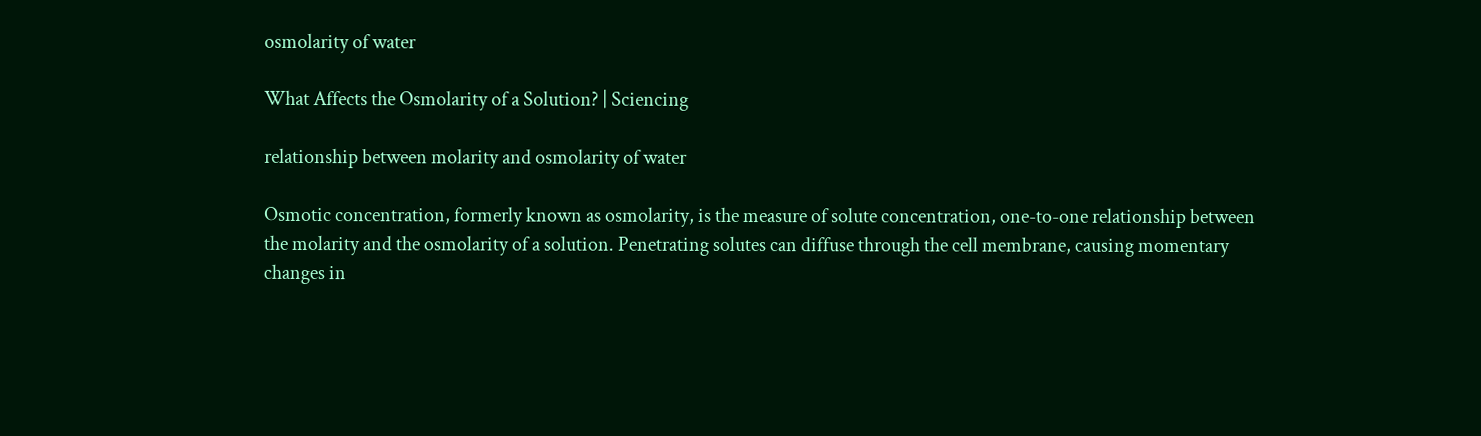osmolarity of water

What Affects the Osmolarity of a Solution? | Sciencing

relationship between molarity and osmolarity of water

Osmotic concentration, formerly known as osmolarity, is the measure of solute concentration, one-to-one relationship between the molarity and the osmolarity of a solution. Penetrating solutes can diffuse through the cell membrane, causing momentary changes in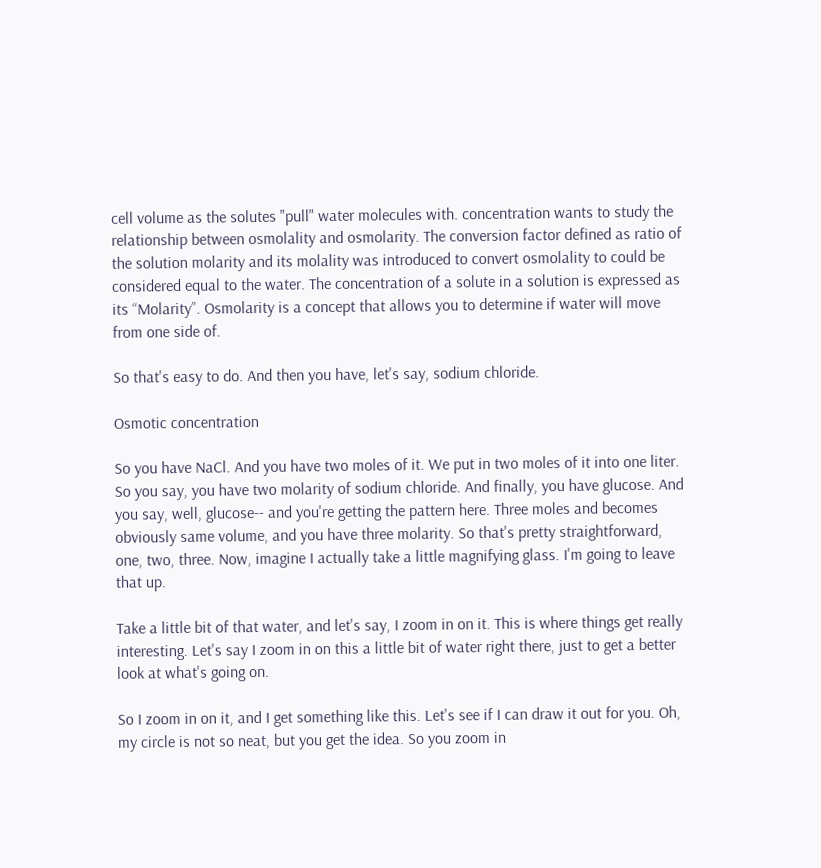cell volume as the solutes "pull" water molecules with. concentration wants to study the relationship between osmolality and osmolarity. The conversion factor defined as ratio of the solution molarity and its molality was introduced to convert osmolality to could be considered equal to the water. The concentration of a solute in a solution is expressed as its “Molarity”. Osmolarity is a concept that allows you to determine if water will move from one side of.

So that's easy to do. And then you have, let's say, sodium chloride.

Osmotic concentration

So you have NaCl. And you have two moles of it. We put in two moles of it into one liter. So you say, you have two molarity of sodium chloride. And finally, you have glucose. And you say, well, glucose-- and you're getting the pattern here. Three moles and becomes obviously same volume, and you have three molarity. So that's pretty straightforward, one, two, three. Now, imagine I actually take a little magnifying glass. I'm going to leave that up.

Take a little bit of that water, and let's say, I zoom in on it. This is where things get really interesting. Let's say I zoom in on this a little bit of water right there, just to get a better look at what's going on.

So I zoom in on it, and I get something like this. Let's see if I can draw it out for you. Oh, my circle is not so neat, but you get the idea. So you zoom in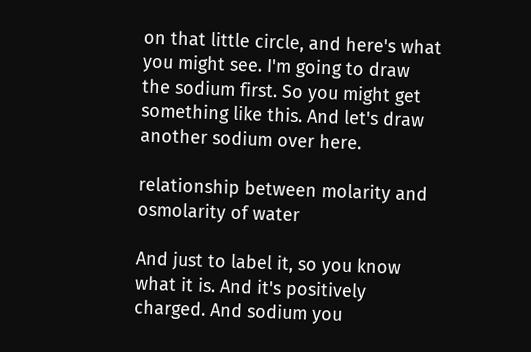on that little circle, and here's what you might see. I'm going to draw the sodium first. So you might get something like this. And let's draw another sodium over here.

relationship between molarity and osmolarity of water

And just to label it, so you know what it is. And it's positively charged. And sodium you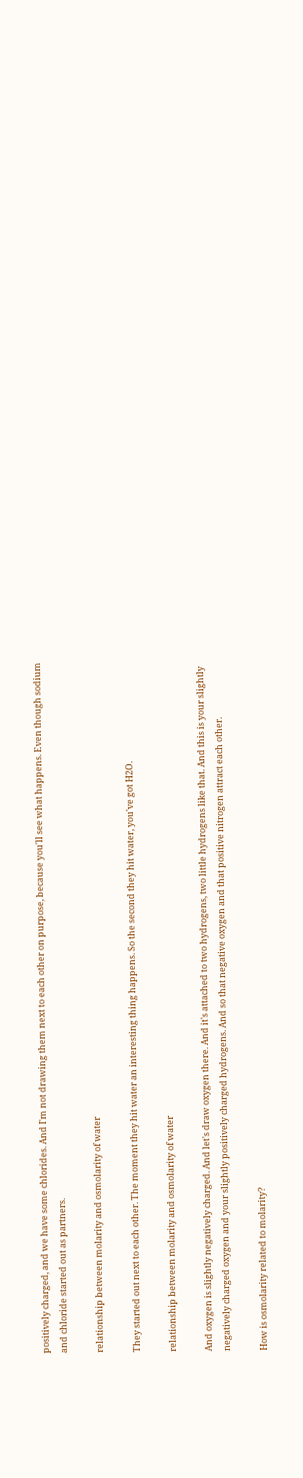positively charged, and we have some chlorides. And I'm not drawing them next to each other on purpose, because you'll see what happens. Even though sodium and chloride started out as partners.

relationship between molarity and osmolarity of water

They started out next to each other. The moment they hit water an interesting thing happens. So the second they hit water, you've got H2O.

relationship between molarity and osmolarity of water

And oxygen is slightly negatively charged. And let's draw oxygen there. And it's attached to two hydrogens, two little hydrogens like that. And this is your slightly negatively charged oxygen and your slightly positively charged hydrogens. And so that negative oxygen and that positive nitrogen attract each other.

How is osmolarity related to molarity?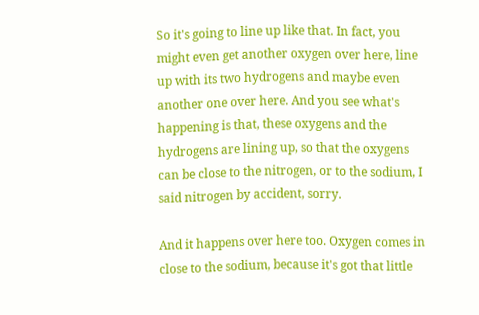So it's going to line up like that. In fact, you might even get another oxygen over here, line up with its two hydrogens and maybe even another one over here. And you see what's happening is that, these oxygens and the hydrogens are lining up, so that the oxygens can be close to the nitrogen, or to the sodium, I said nitrogen by accident, sorry.

And it happens over here too. Oxygen comes in close to the sodium, because it's got that little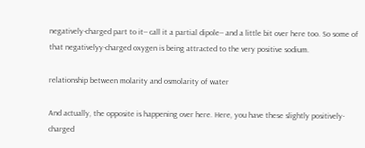negatively-charged part to it-- call it a partial dipole-- and a little bit over here too. So some of that negativelyy-charged oxygen is being attracted to the very positive sodium.

relationship between molarity and osmolarity of water

And actually, the opposite is happening over here. Here, you have these slightly positively-charged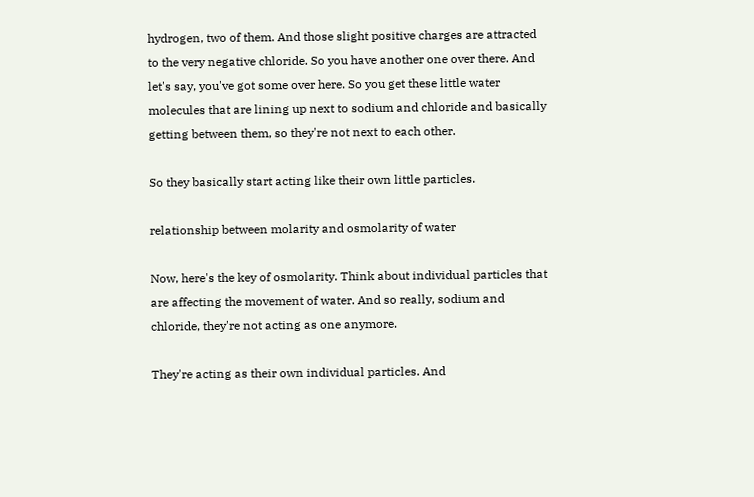hydrogen, two of them. And those slight positive charges are attracted to the very negative chloride. So you have another one over there. And let's say, you've got some over here. So you get these little water molecules that are lining up next to sodium and chloride and basically getting between them, so they're not next to each other.

So they basically start acting like their own little particles.

relationship between molarity and osmolarity of water

Now, here's the key of osmolarity. Think about individual particles that are affecting the movement of water. And so really, sodium and chloride, they're not acting as one anymore.

They're acting as their own individual particles. And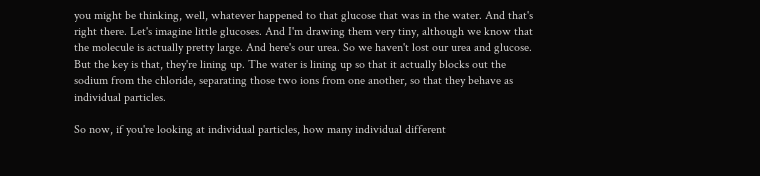you might be thinking, well, whatever happened to that glucose that was in the water. And that's right there. Let's imagine little glucoses. And I'm drawing them very tiny, although we know that the molecule is actually pretty large. And here's our urea. So we haven't lost our urea and glucose. But the key is that, they're lining up. The water is lining up so that it actually blocks out the sodium from the chloride, separating those two ions from one another, so that they behave as individual particles.

So now, if you're looking at individual particles, how many individual different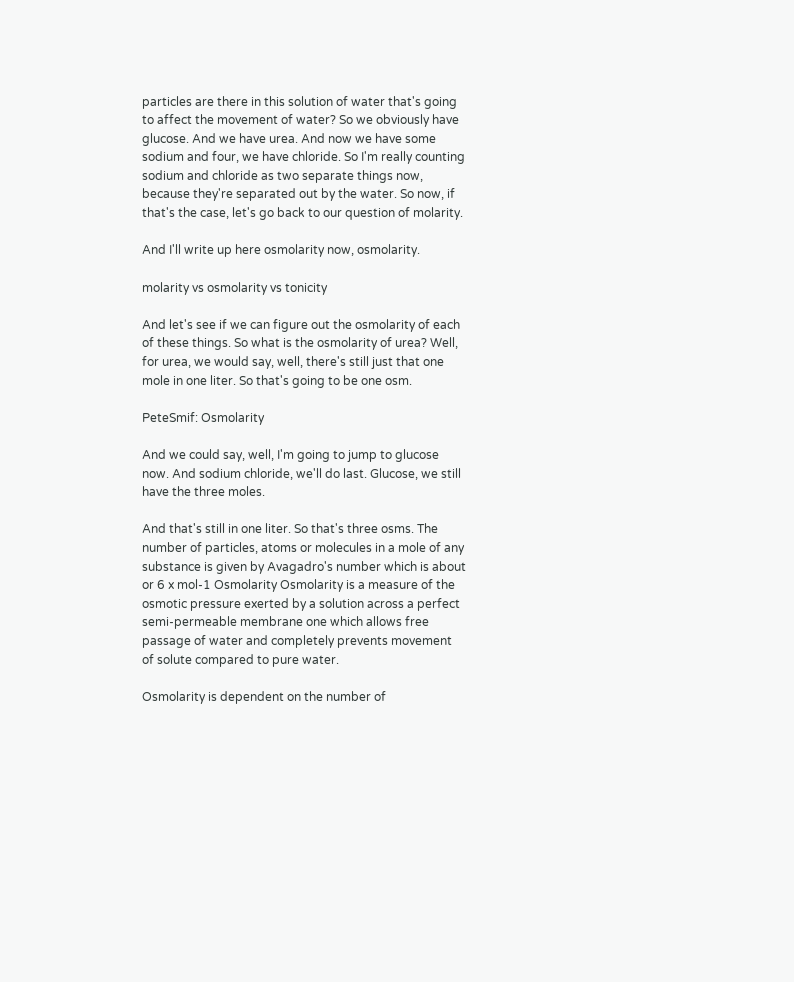particles are there in this solution of water that's going to affect the movement of water? So we obviously have glucose. And we have urea. And now we have some sodium and four, we have chloride. So I'm really counting sodium and chloride as two separate things now, because they're separated out by the water. So now, if that's the case, let's go back to our question of molarity.

And I'll write up here osmolarity now, osmolarity.

molarity vs osmolarity vs tonicity

And let's see if we can figure out the osmolarity of each of these things. So what is the osmolarity of urea? Well, for urea, we would say, well, there's still just that one mole in one liter. So that's going to be one osm.

PeteSmif: Osmolarity

And we could say, well, I'm going to jump to glucose now. And sodium chloride, we'll do last. Glucose, we still have the three moles.

And that's still in one liter. So that's three osms. The number of particles, atoms or molecules in a mole of any substance is given by Avagadro's number which is about or 6 x mol-1 Osmolarity Osmolarity is a measure of the osmotic pressure exerted by a solution across a perfect semi-permeable membrane one which allows free passage of water and completely prevents movement of solute compared to pure water.

Osmolarity is dependent on the number of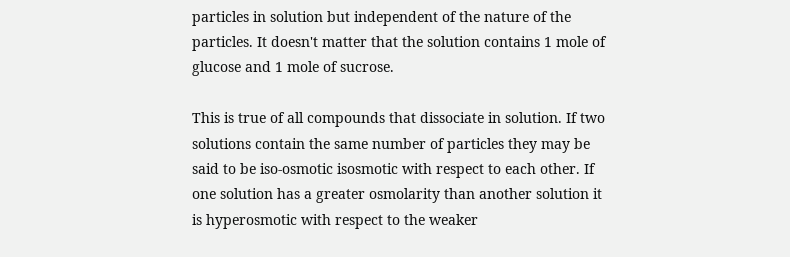particles in solution but independent of the nature of the particles. It doesn't matter that the solution contains 1 mole of glucose and 1 mole of sucrose.

This is true of all compounds that dissociate in solution. If two solutions contain the same number of particles they may be said to be iso-osmotic isosmotic with respect to each other. If one solution has a greater osmolarity than another solution it is hyperosmotic with respect to the weaker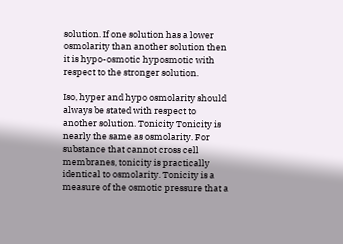solution. If one solution has a lower osmolarity than another solution then it is hypo-osmotic hyposmotic with respect to the stronger solution.

Iso, hyper and hypo osmolarity should always be stated with respect to another solution. Tonicity Tonicity is nearly the same as osmolarity. For substance that cannot cross cell membranes, tonicity is practically identical to osmolarity. Tonicity is a measure of the osmotic pressure that a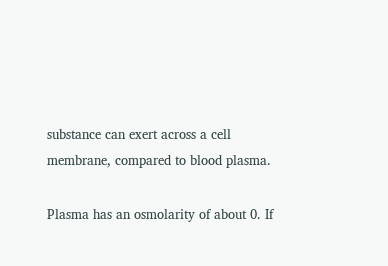substance can exert across a cell membrane, compared to blood plasma.

Plasma has an osmolarity of about 0. If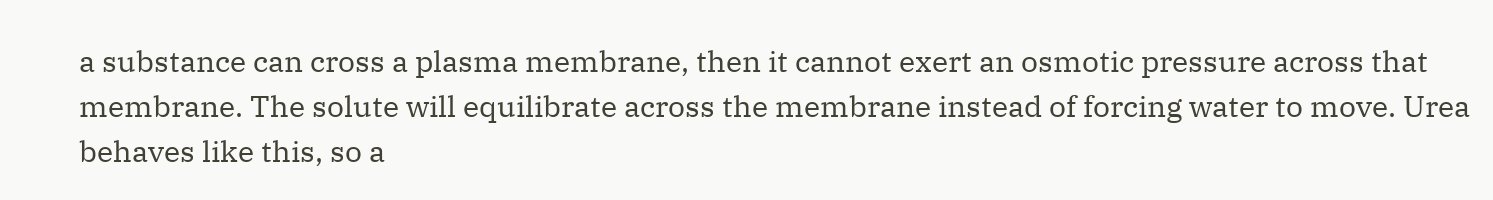a substance can cross a plasma membrane, then it cannot exert an osmotic pressure across that membrane. The solute will equilibrate across the membrane instead of forcing water to move. Urea behaves like this, so a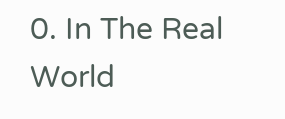0. In The Real World